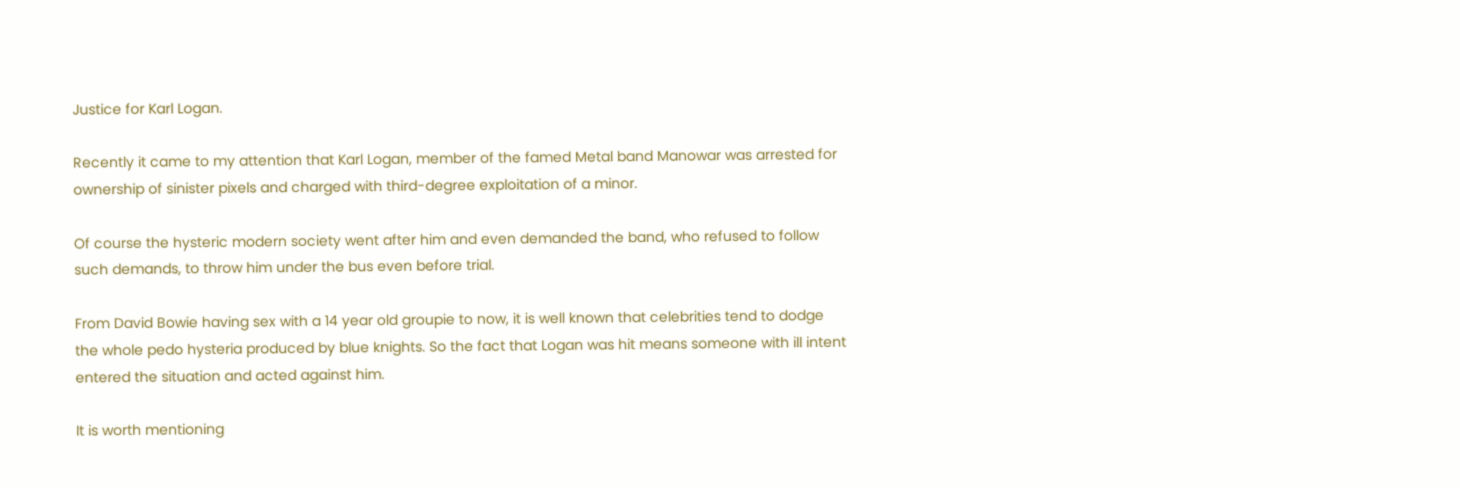Justice for Karl Logan.

Recently it came to my attention that Karl Logan, member of the famed Metal band Manowar was arrested for ownership of sinister pixels and charged with third-degree exploitation of a minor.

Of course the hysteric modern society went after him and even demanded the band, who refused to follow such demands, to throw him under the bus even before trial.

From David Bowie having sex with a 14 year old groupie to now, it is well known that celebrities tend to dodge the whole pedo hysteria produced by blue knights. So the fact that Logan was hit means someone with ill intent entered the situation and acted against him.

It is worth mentioning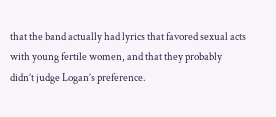that the band actually had lyrics that favored sexual acts with young fertile women, and that they probably didn’t judge Logan’s preference.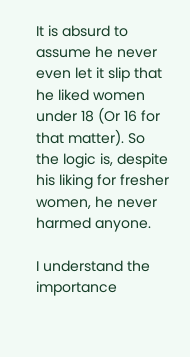It is absurd to assume he never even let it slip that he liked women under 18 (Or 16 for that matter). So the logic is, despite his liking for fresher women, he never harmed anyone.

I understand the importance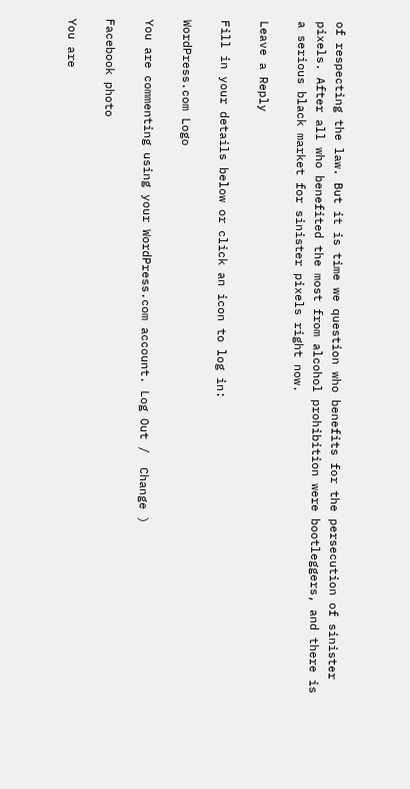of respecting the law. But it is time we question who benefits for the persecution of sinister pixels. After all who benefited the most from alcohol prohibition were bootleggers, and there is a serious black market for sinister pixels right now.

Leave a Reply

Fill in your details below or click an icon to log in:

WordPress.com Logo

You are commenting using your WordPress.com account. Log Out /  Change )

Facebook photo

You are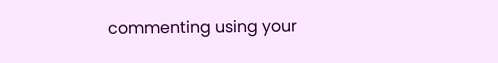commenting using your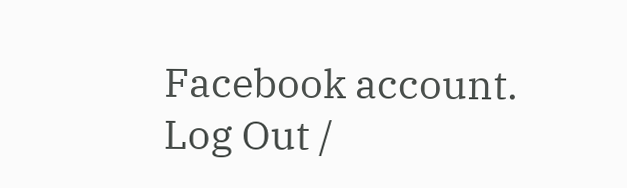Facebook account. Log Out /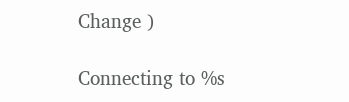Change )

Connecting to %s